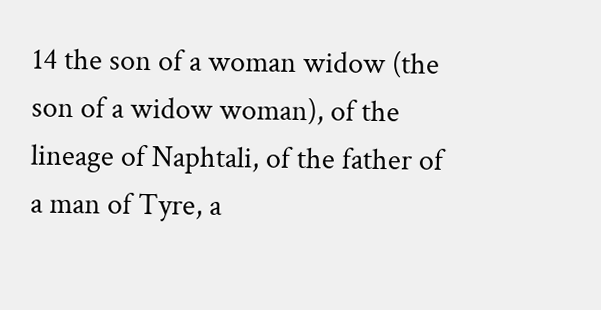14 the son of a woman widow (the son of a widow woman), of the lineage of Naphtali, of the father of a man of Tyre, a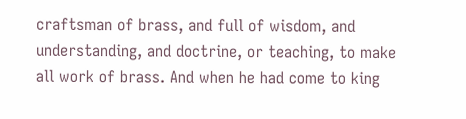craftsman of brass, and full of wisdom, and understanding, and doctrine, or teaching, to make all work of brass. And when he had come to king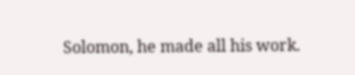Solomon, he made all his work.